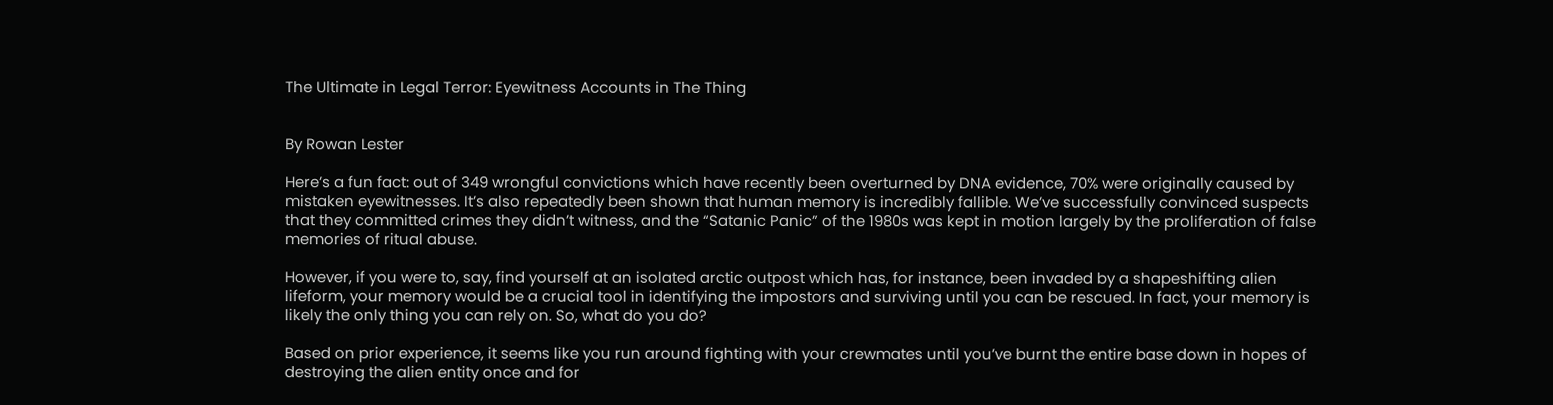The Ultimate in Legal Terror: Eyewitness Accounts in The Thing


By Rowan Lester

Here’s a fun fact: out of 349 wrongful convictions which have recently been overturned by DNA evidence, 70% were originally caused by mistaken eyewitnesses. It’s also repeatedly been shown that human memory is incredibly fallible. We’ve successfully convinced suspects that they committed crimes they didn’t witness, and the “Satanic Panic” of the 1980s was kept in motion largely by the proliferation of false memories of ritual abuse.

However, if you were to, say, find yourself at an isolated arctic outpost which has, for instance, been invaded by a shapeshifting alien lifeform, your memory would be a crucial tool in identifying the impostors and surviving until you can be rescued. In fact, your memory is likely the only thing you can rely on. So, what do you do?

Based on prior experience, it seems like you run around fighting with your crewmates until you’ve burnt the entire base down in hopes of destroying the alien entity once and for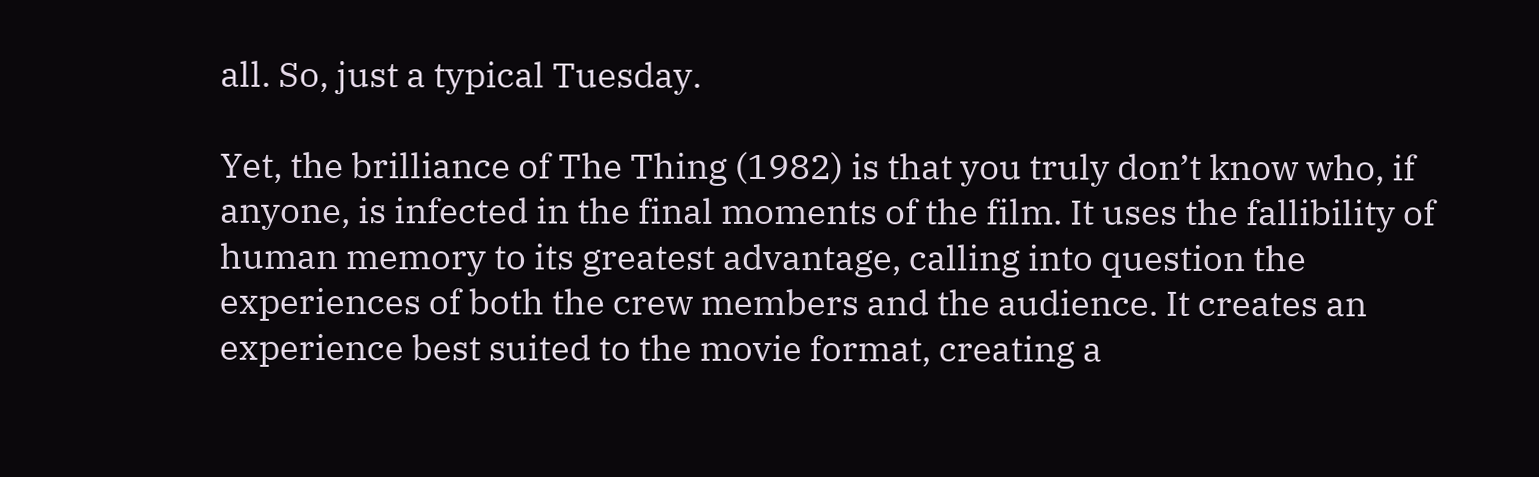all. So, just a typical Tuesday.

Yet, the brilliance of The Thing (1982) is that you truly don’t know who, if anyone, is infected in the final moments of the film. It uses the fallibility of human memory to its greatest advantage, calling into question the experiences of both the crew members and the audience. It creates an experience best suited to the movie format, creating a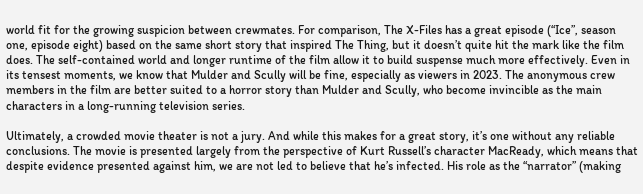world fit for the growing suspicion between crewmates. For comparison, The X-Files has a great episode (“Ice”, season one, episode eight) based on the same short story that inspired The Thing, but it doesn’t quite hit the mark like the film does. The self-contained world and longer runtime of the film allow it to build suspense much more effectively. Even in its tensest moments, we know that Mulder and Scully will be fine, especially as viewers in 2023. The anonymous crew members in the film are better suited to a horror story than Mulder and Scully, who become invincible as the main characters in a long-running television series.

Ultimately, a crowded movie theater is not a jury. And while this makes for a great story, it’s one without any reliable conclusions. The movie is presented largely from the perspective of Kurt Russell’s character MacReady, which means that despite evidence presented against him, we are not led to believe that he’s infected. His role as the “narrator” (making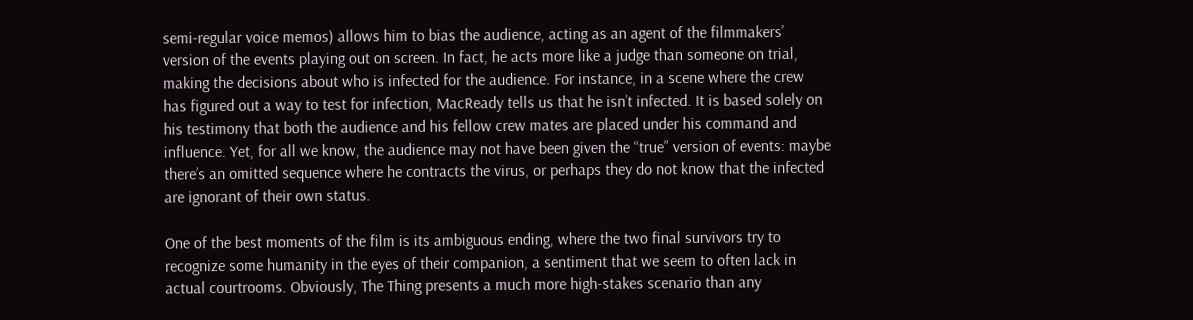semi-regular voice memos) allows him to bias the audience, acting as an agent of the filmmakers’ version of the events playing out on screen. In fact, he acts more like a judge than someone on trial, making the decisions about who is infected for the audience. For instance, in a scene where the crew has figured out a way to test for infection, MacReady tells us that he isn’t infected. It is based solely on his testimony that both the audience and his fellow crew mates are placed under his command and influence. Yet, for all we know, the audience may not have been given the “true” version of events: maybe there’s an omitted sequence where he contracts the virus, or perhaps they do not know that the infected are ignorant of their own status.

One of the best moments of the film is its ambiguous ending, where the two final survivors try to recognize some humanity in the eyes of their companion, a sentiment that we seem to often lack in actual courtrooms. Obviously, The Thing presents a much more high-stakes scenario than any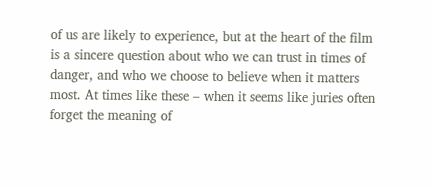of us are likely to experience, but at the heart of the film is a sincere question about who we can trust in times of danger, and who we choose to believe when it matters most. At times like these – when it seems like juries often forget the meaning of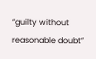“guilty without reasonable doubt”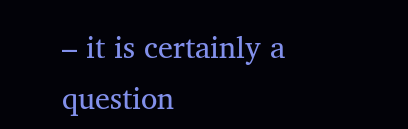– it is certainly a question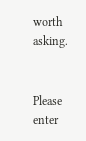worth asking.


Please enter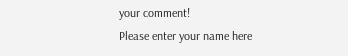your comment!
Please enter your name here